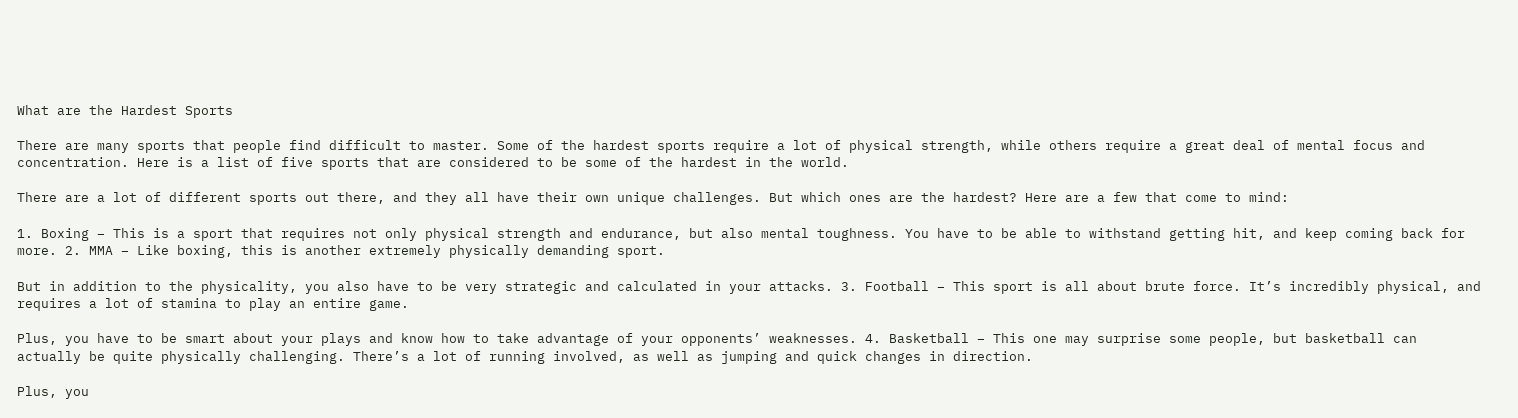What are the Hardest Sports

There are many sports that people find difficult to master. Some of the hardest sports require a lot of physical strength, while others require a great deal of mental focus and concentration. Here is a list of five sports that are considered to be some of the hardest in the world.

There are a lot of different sports out there, and they all have their own unique challenges. But which ones are the hardest? Here are a few that come to mind:

1. Boxing – This is a sport that requires not only physical strength and endurance, but also mental toughness. You have to be able to withstand getting hit, and keep coming back for more. 2. MMA – Like boxing, this is another extremely physically demanding sport.

But in addition to the physicality, you also have to be very strategic and calculated in your attacks. 3. Football – This sport is all about brute force. It’s incredibly physical, and requires a lot of stamina to play an entire game.

Plus, you have to be smart about your plays and know how to take advantage of your opponents’ weaknesses. 4. Basketball – This one may surprise some people, but basketball can actually be quite physically challenging. There’s a lot of running involved, as well as jumping and quick changes in direction.

Plus, you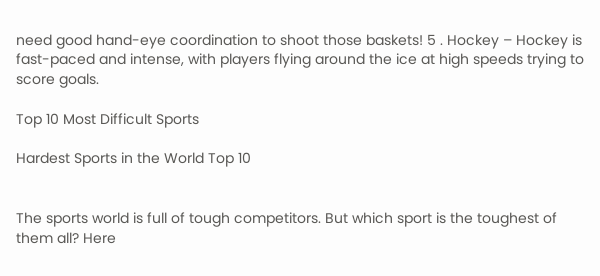need good hand-eye coordination to shoot those baskets! 5 . Hockey – Hockey is fast-paced and intense, with players flying around the ice at high speeds trying to score goals.

Top 10 Most Difficult Sports

Hardest Sports in the World Top 10


The sports world is full of tough competitors. But which sport is the toughest of them all? Here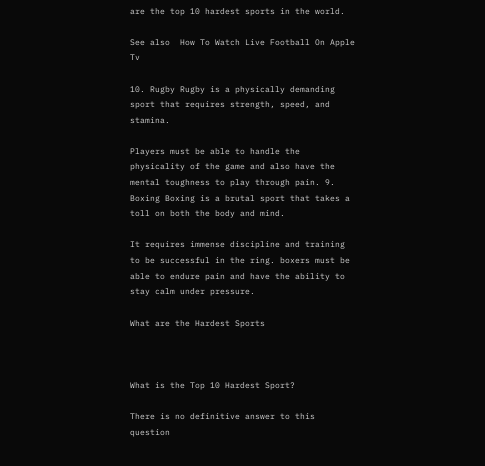are the top 10 hardest sports in the world.

See also  How To Watch Live Football On Apple Tv

10. Rugby Rugby is a physically demanding sport that requires strength, speed, and stamina.

Players must be able to handle the physicality of the game and also have the mental toughness to play through pain. 9. Boxing Boxing is a brutal sport that takes a toll on both the body and mind.

It requires immense discipline and training to be successful in the ring. boxers must be able to endure pain and have the ability to stay calm under pressure.

What are the Hardest Sports



What is the Top 10 Hardest Sport?

There is no definitive answer to this question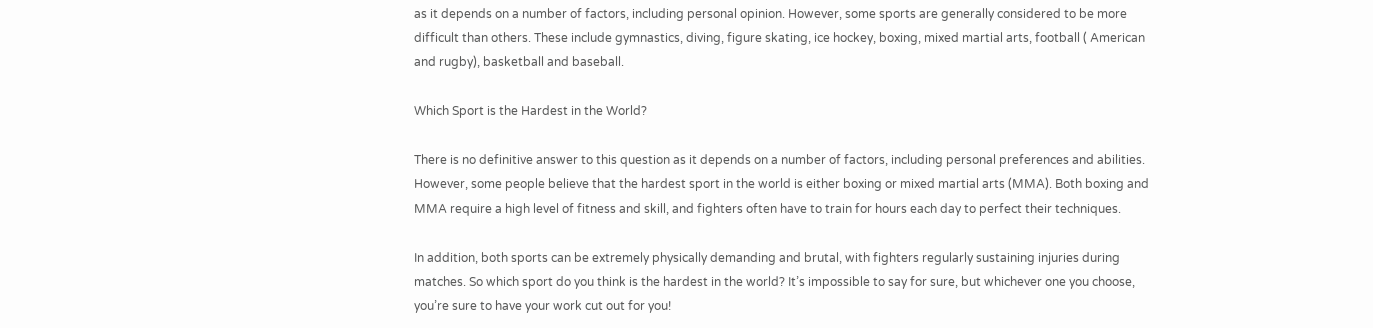as it depends on a number of factors, including personal opinion. However, some sports are generally considered to be more difficult than others. These include gymnastics, diving, figure skating, ice hockey, boxing, mixed martial arts, football ( American and rugby), basketball and baseball.

Which Sport is the Hardest in the World?

There is no definitive answer to this question as it depends on a number of factors, including personal preferences and abilities. However, some people believe that the hardest sport in the world is either boxing or mixed martial arts (MMA). Both boxing and MMA require a high level of fitness and skill, and fighters often have to train for hours each day to perfect their techniques.

In addition, both sports can be extremely physically demanding and brutal, with fighters regularly sustaining injuries during matches. So which sport do you think is the hardest in the world? It’s impossible to say for sure, but whichever one you choose, you’re sure to have your work cut out for you!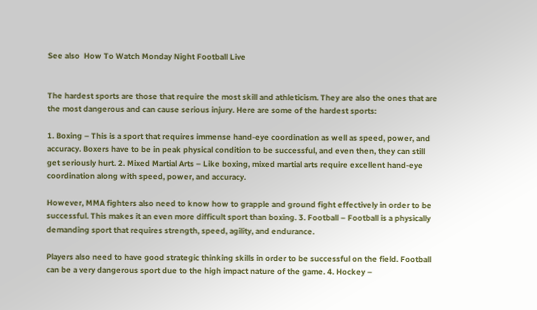See also  How To Watch Monday Night Football Live


The hardest sports are those that require the most skill and athleticism. They are also the ones that are the most dangerous and can cause serious injury. Here are some of the hardest sports:

1. Boxing – This is a sport that requires immense hand-eye coordination as well as speed, power, and accuracy. Boxers have to be in peak physical condition to be successful, and even then, they can still get seriously hurt. 2. Mixed Martial Arts – Like boxing, mixed martial arts require excellent hand-eye coordination along with speed, power, and accuracy.

However, MMA fighters also need to know how to grapple and ground fight effectively in order to be successful. This makes it an even more difficult sport than boxing. 3. Football – Football is a physically demanding sport that requires strength, speed, agility, and endurance.

Players also need to have good strategic thinking skills in order to be successful on the field. Football can be a very dangerous sport due to the high impact nature of the game. 4. Hockey –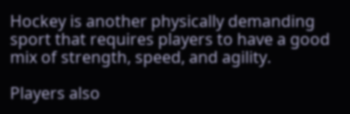Hockey is another physically demanding sport that requires players to have a good mix of strength, speed, and agility.

Players also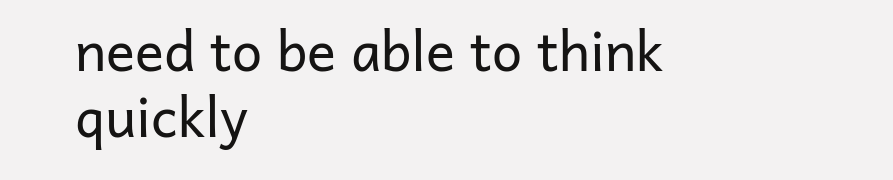need to be able to think quickly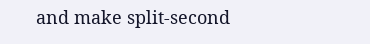and make split-second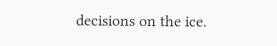decisions on the ice.